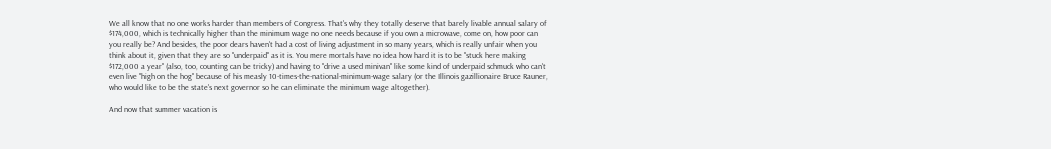We all know that no one works harder than members of Congress. That's why they totally deserve that barely livable annual salary of $174,000, which is technically higher than the minimum wage no one needs because if you own a microwave, come on, how poor can you really be? And besides, the poor dears haven't had a cost of living adjustment in so many years, which is really unfair when you think about it, given that they are so "underpaid" as it is. You mere mortals have no idea how hard it is to be "stuck here making $172,000 a year" (also, too, counting can be tricky) and having to "drive a used minivan" like some kind of underpaid schmuck who can't even live "high on the hog" because of his measly 10-times-the-national-minimum-wage salary (or the Illinois gazillionaire Bruce Rauner, who would like to be the state's next governor so he can eliminate the minimum wage altogether).

And now that summer vacation is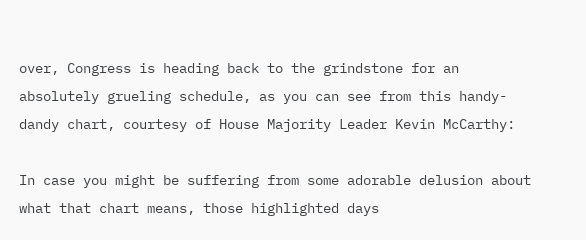over, Congress is heading back to the grindstone for an absolutely grueling schedule, as you can see from this handy-dandy chart, courtesy of House Majority Leader Kevin McCarthy:

In case you might be suffering from some adorable delusion about what that chart means, those highlighted days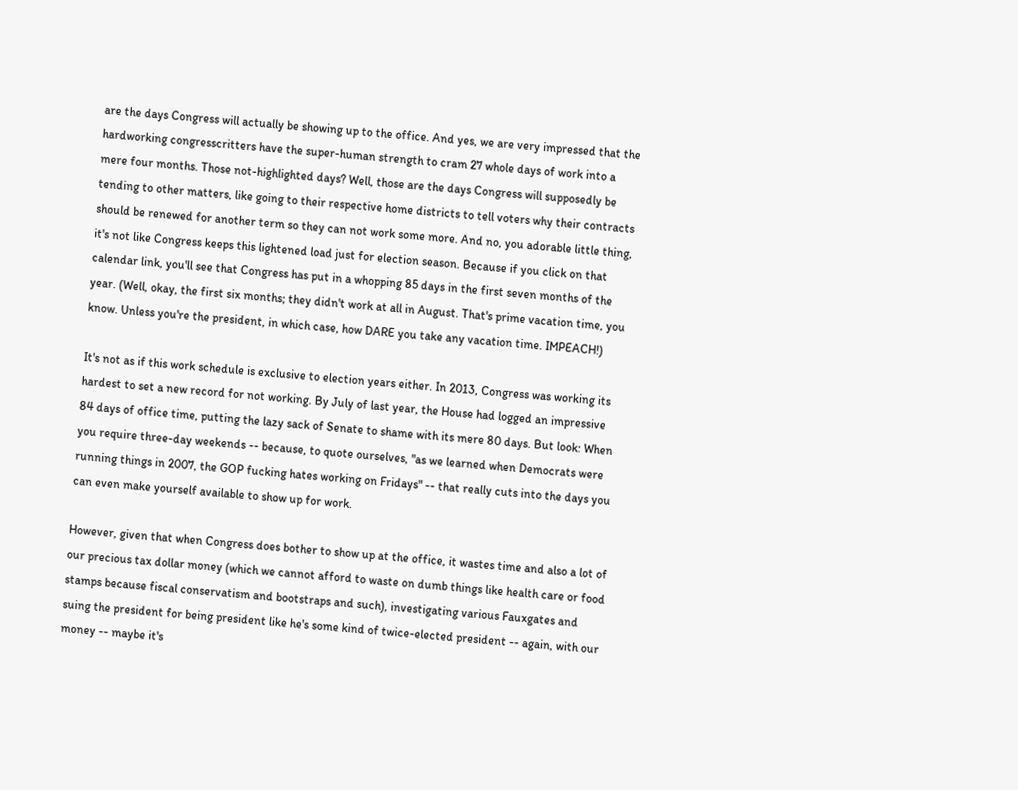are the days Congress will actually be showing up to the office. And yes, we are very impressed that the hardworking congresscritters have the super-human strength to cram 27 whole days of work into a mere four months. Those not-highlighted days? Well, those are the days Congress will supposedly be tending to other matters, like going to their respective home districts to tell voters why their contracts should be renewed for another term so they can not work some more. And no, you adorable little thing, it's not like Congress keeps this lightened load just for election season. Because if you click on that calendar link, you'll see that Congress has put in a whopping 85 days in the first seven months of the year. (Well, okay, the first six months; they didn't work at all in August. That's prime vacation time, you know. Unless you're the president, in which case, how DARE you take any vacation time. IMPEACH!)

It's not as if this work schedule is exclusive to election years either. In 2013, Congress was working its hardest to set a new record for not working. By July of last year, the House had logged an impressive 84 days of office time, putting the lazy sack of Senate to shame with its mere 80 days. But look: When you require three-day weekends -- because, to quote ourselves, "as we learned when Democrats were running things in 2007, the GOP fucking hates working on Fridays" -- that really cuts into the days you can even make yourself available to show up for work.

However, given that when Congress does bother to show up at the office, it wastes time and also a lot of our precious tax dollar money (which we cannot afford to waste on dumb things like health care or food stamps because fiscal conservatism and bootstraps and such), investigating various Fauxgates and suing the president for being president like he's some kind of twice-elected president -- again, with our money -- maybe it's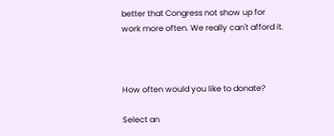better that Congress not show up for work more often. We really can't afford it.



How often would you like to donate?

Select an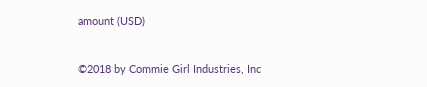amount (USD)


©2018 by Commie Girl Industries, Inc